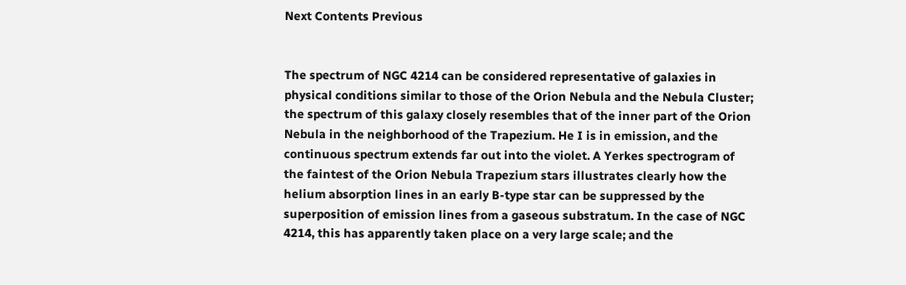Next Contents Previous


The spectrum of NGC 4214 can be considered representative of galaxies in physical conditions similar to those of the Orion Nebula and the Nebula Cluster; the spectrum of this galaxy closely resembles that of the inner part of the Orion Nebula in the neighborhood of the Trapezium. He I is in emission, and the continuous spectrum extends far out into the violet. A Yerkes spectrogram of the faintest of the Orion Nebula Trapezium stars illustrates clearly how the helium absorption lines in an early B-type star can be suppressed by the superposition of emission lines from a gaseous substratum. In the case of NGC 4214, this has apparently taken place on a very large scale; and the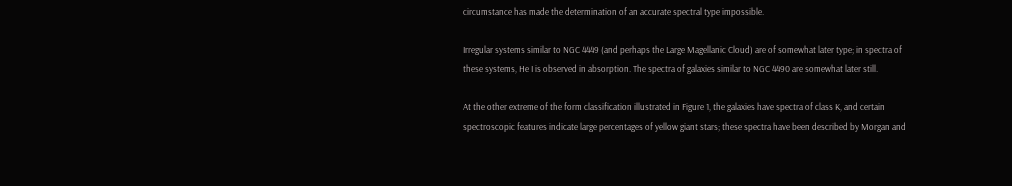circumstance has made the determination of an accurate spectral type impossible.

Irregular systems similar to NGC 4449 (and perhaps the Large Magellanic Cloud) are of somewhat later type; in spectra of these systems, He I is observed in absorption. The spectra of galaxies similar to NGC 4490 are somewhat later still.

At the other extreme of the form classification illustrated in Figure 1, the galaxies have spectra of class K, and certain spectroscopic features indicate large percentages of yellow giant stars; these spectra have been described by Morgan and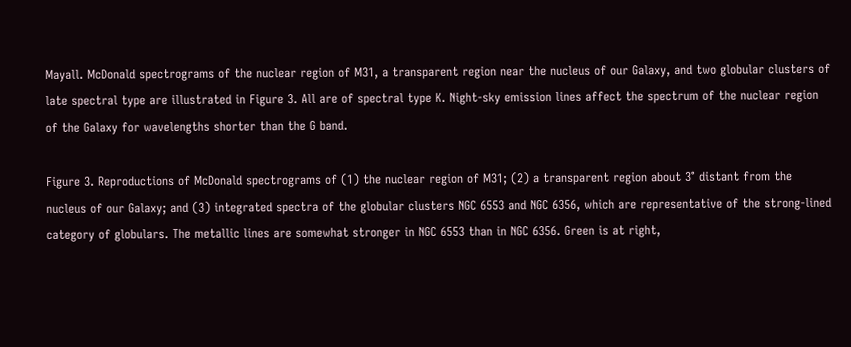Mayall. McDonald spectrograms of the nuclear region of M31, a transparent region near the nucleus of our Galaxy, and two globular clusters of late spectral type are illustrated in Figure 3. All are of spectral type K. Night-sky emission lines affect the spectrum of the nuclear region of the Galaxy for wavelengths shorter than the G band.

Figure 3. Reproductions of McDonald spectrograms of (1) the nuclear region of M31; (2) a transparent region about 3° distant from the nucleus of our Galaxy; and (3) integrated spectra of the globular clusters NGC 6553 and NGC 6356, which are representative of the strong-lined category of globulars. The metallic lines are somewhat stronger in NGC 6553 than in NGC 6356. Green is at right,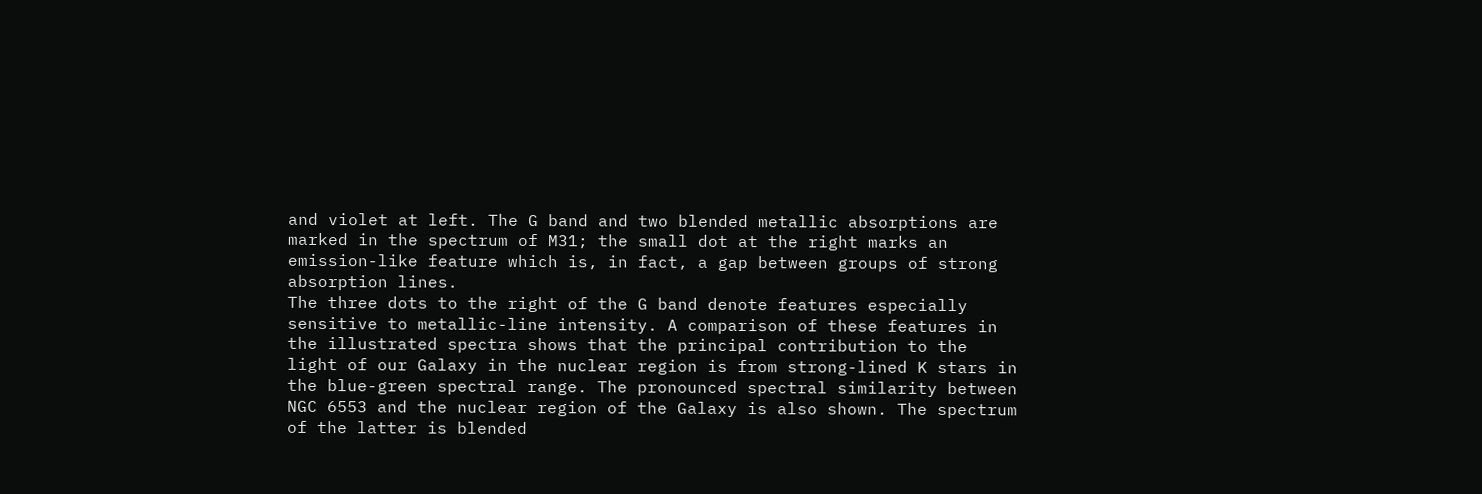and violet at left. The G band and two blended metallic absorptions are marked in the spectrum of M31; the small dot at the right marks an emission-like feature which is, in fact, a gap between groups of strong absorption lines.
The three dots to the right of the G band denote features especially sensitive to metallic-line intensity. A comparison of these features in the illustrated spectra shows that the principal contribution to the light of our Galaxy in the nuclear region is from strong-lined K stars in the blue-green spectral range. The pronounced spectral similarity between NGC 6553 and the nuclear region of the Galaxy is also shown. The spectrum of the latter is blended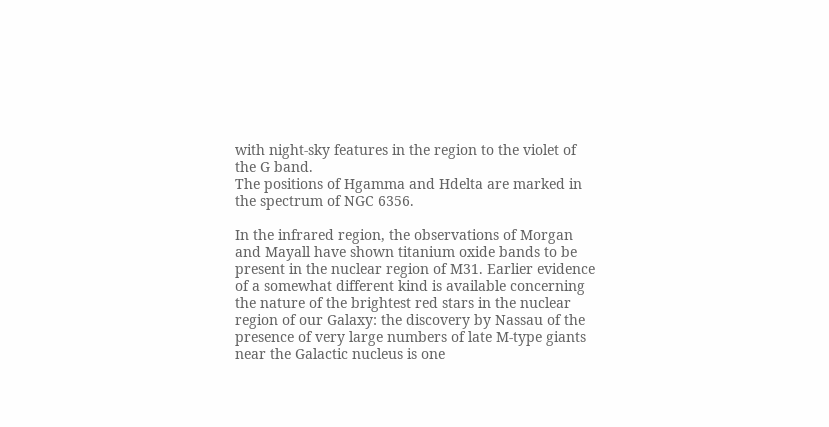with night-sky features in the region to the violet of the G band.
The positions of Hgamma and Hdelta are marked in the spectrum of NGC 6356.

In the infrared region, the observations of Morgan and Mayall have shown titanium oxide bands to be present in the nuclear region of M31. Earlier evidence of a somewhat different kind is available concerning the nature of the brightest red stars in the nuclear region of our Galaxy: the discovery by Nassau of the presence of very large numbers of late M-type giants near the Galactic nucleus is one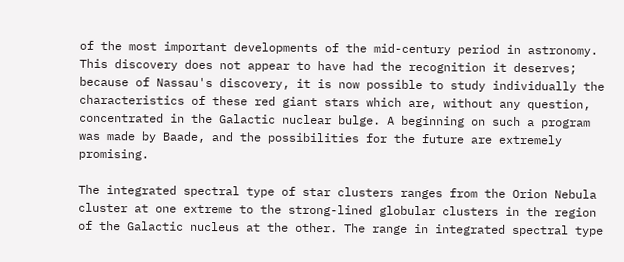of the most important developments of the mid-century period in astronomy. This discovery does not appear to have had the recognition it deserves; because of Nassau's discovery, it is now possible to study individually the characteristics of these red giant stars which are, without any question, concentrated in the Galactic nuclear bulge. A beginning on such a program was made by Baade, and the possibilities for the future are extremely promising.

The integrated spectral type of star clusters ranges from the Orion Nebula cluster at one extreme to the strong-lined globular clusters in the region of the Galactic nucleus at the other. The range in integrated spectral type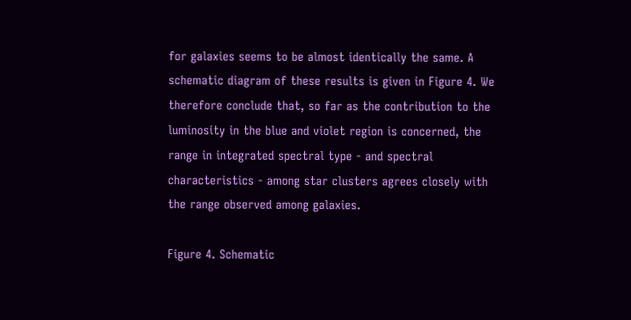for galaxies seems to be almost identically the same. A schematic diagram of these results is given in Figure 4. We therefore conclude that, so far as the contribution to the luminosity in the blue and violet region is concerned, the range in integrated spectral type - and spectral characteristics - among star clusters agrees closely with the range observed among galaxies.

Figure 4. Schematic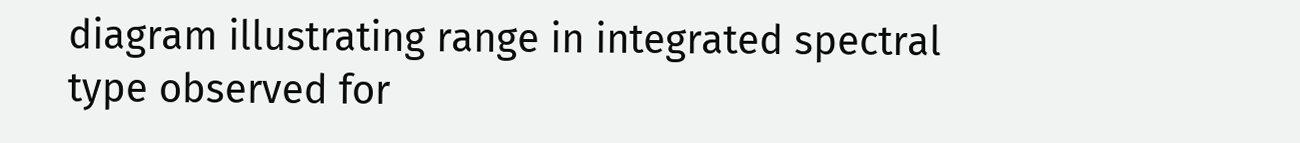diagram illustrating range in integrated spectral type observed for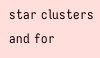star clusters and for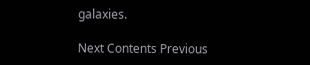galaxies.

Next Contents Previous